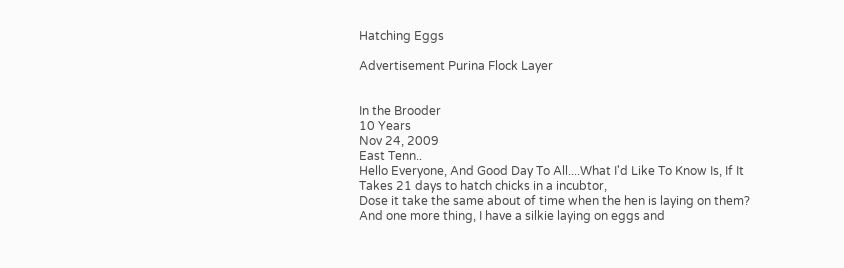Hatching Eggs

Advertisement Purina Flock Layer


In the Brooder
10 Years
Nov 24, 2009
East Tenn..
Hello Everyone, And Good Day To All....What I'd Like To Know Is, If It Takes 21 days to hatch chicks in a incubtor,
Dose it take the same about of time when the hen is laying on them? And one more thing, I have a silkie laying on eggs and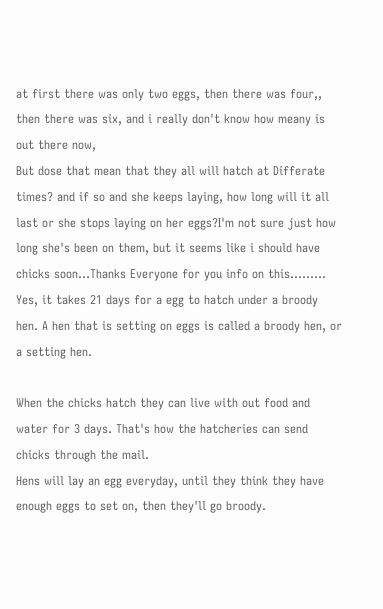at first there was only two eggs, then there was four,, then there was six, and i really don't know how meany is out there now,
But dose that mean that they all will hatch at Differate times? and if so and she keeps laying, how long will it all last or she stops laying on her eggs?I'm not sure just how long she's been on them, but it seems like i should have chicks soon...Thanks Everyone for you info on this.........
Yes, it takes 21 days for a egg to hatch under a broody hen. A hen that is setting on eggs is called a broody hen, or a setting hen.

When the chicks hatch they can live with out food and water for 3 days. That's how the hatcheries can send chicks through the mail.
Hens will lay an egg everyday, until they think they have enough eggs to set on, then they'll go broody.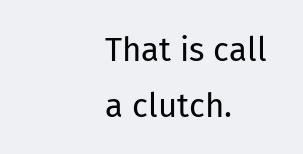That is call a clutch.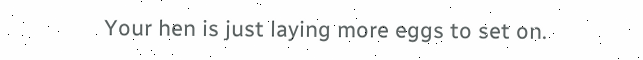Your hen is just laying more eggs to set on.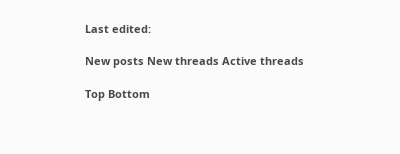Last edited:

New posts New threads Active threads

Top Bottom